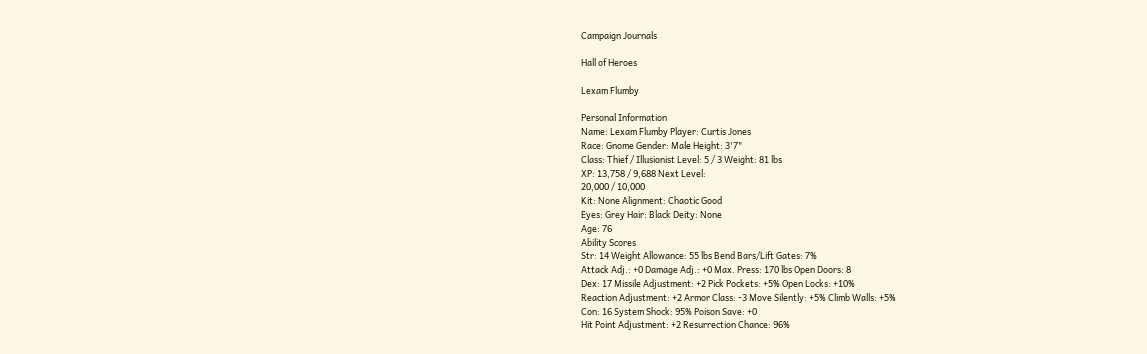Campaign Journals

Hall of Heroes

Lexam Flumby

Personal Information
Name: Lexam Flumby Player: Curtis Jones
Race: Gnome Gender: Male Height: 3'7"
Class: Thief / Illusionist Level: 5 / 3 Weight: 81 lbs
XP: 13,758 / 9,688 Next Level:
20,000 / 10,000
Kit: None Alignment: Chaotic Good
Eyes: Grey Hair: Black Deity: None
Age: 76
Ability Scores
Str: 14 Weight Allowance: 55 lbs Bend Bars/Lift Gates: 7%
Attack Adj.: +0 Damage Adj.: +0 Max. Press: 170 lbs Open Doors: 8
Dex: 17 Missile Adjustment: +2 Pick Pockets: +5% Open Locks: +10%
Reaction Adjustment: +2 Armor Class: -3 Move Silently: +5% Climb Walls: +5%
Con: 16 System Shock: 95% Poison Save: +0
Hit Point Adjustment: +2 Resurrection Chance: 96%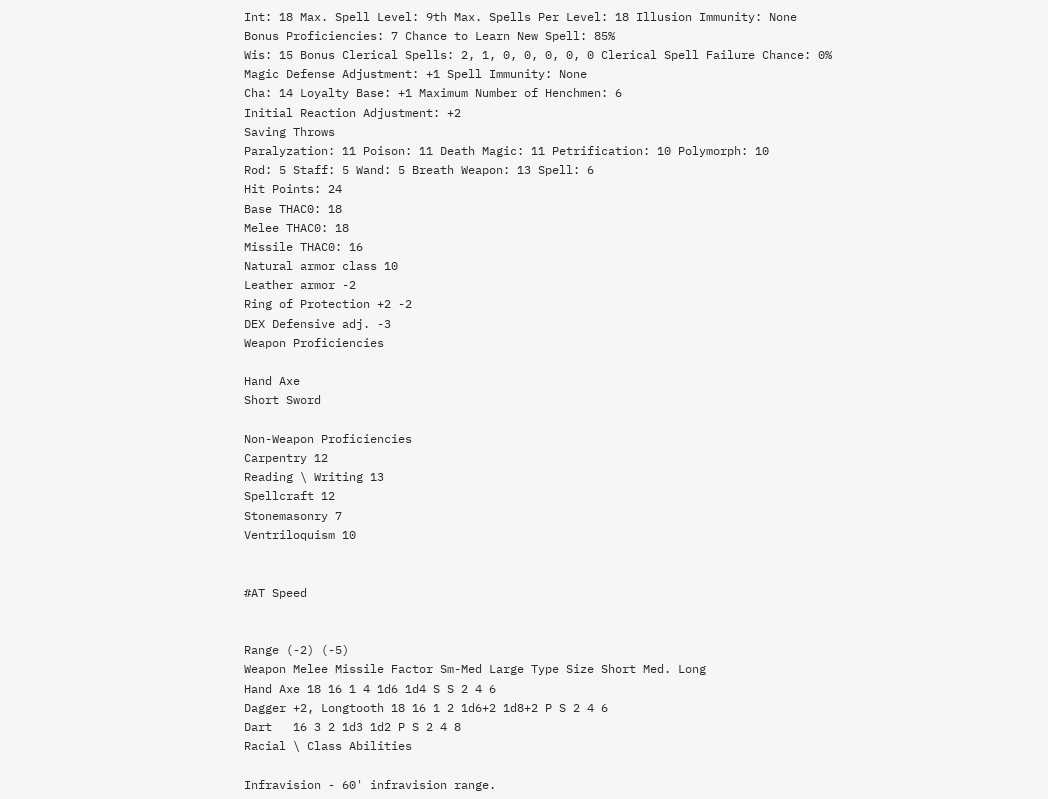Int: 18 Max. Spell Level: 9th Max. Spells Per Level: 18 Illusion Immunity: None
Bonus Proficiencies: 7 Chance to Learn New Spell: 85%
Wis: 15 Bonus Clerical Spells: 2, 1, 0, 0, 0, 0, 0 Clerical Spell Failure Chance: 0%
Magic Defense Adjustment: +1 Spell Immunity: None
Cha: 14 Loyalty Base: +1 Maximum Number of Henchmen: 6
Initial Reaction Adjustment: +2
Saving Throws
Paralyzation: 11 Poison: 11 Death Magic: 11 Petrification: 10 Polymorph: 10
Rod: 5 Staff: 5 Wand: 5 Breath Weapon: 13 Spell: 6
Hit Points: 24
Base THAC0: 18
Melee THAC0: 18
Missile THAC0: 16
Natural armor class 10
Leather armor -2
Ring of Protection +2 -2
DEX Defensive adj. -3
Weapon Proficiencies

Hand Axe
Short Sword

Non-Weapon Proficiencies
Carpentry 12
Reading \ Writing 13
Spellcraft 12
Stonemasonry 7
Ventriloquism 10


#AT Speed


Range (-2) (-5)
Weapon Melee Missile Factor Sm-Med Large Type Size Short Med. Long
Hand Axe 18 16 1 4 1d6 1d4 S S 2 4 6
Dagger +2, Longtooth 18 16 1 2 1d6+2 1d8+2 P S 2 4 6
Dart   16 3 2 1d3 1d2 P S 2 4 8
Racial \ Class Abilities

Infravision - 60' infravision range.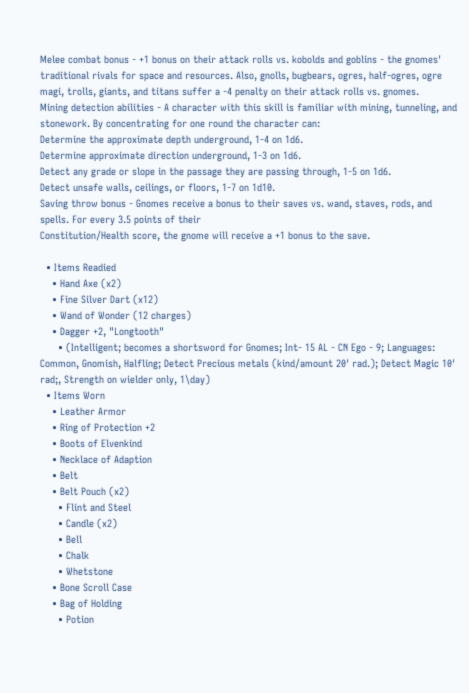Melee combat bonus - +1 bonus on their attack rolls vs. kobolds and goblins - the gnomes' traditional rivals for space and resources. Also, gnolls, bugbears, ogres, half-ogres, ogre magi, trolls, giants, and titans suffer a -4 penalty on their attack rolls vs. gnomes.
Mining detection abilities - A character with this skill is familiar with mining, tunneling, and stonework. By concentrating for one round the character can:
Determine the approximate depth underground, 1-4 on 1d6.
Determine approximate direction underground, 1-3 on 1d6.
Detect any grade or slope in the passage they are passing through, 1-5 on 1d6.
Detect unsafe walls, ceilings, or floors, 1-7 on 1d10.
Saving throw bonus - Gnomes receive a bonus to their saves vs. wand, staves, rods, and spells. For every 3.5 points of their
Constitution/Health score, the gnome will receive a +1 bonus to the save.

  • Items Readied
    • Hand Axe (x2)
    • Fine Silver Dart (x12)
    • Wand of Wonder (12 charges)
    • Dagger +2, "Longtooth"
      • (Intelligent; becomes a shortsword for Gnomes; Int- 15 AL - CN Ego - 9; Languages: Common, Gnomish, Halfling; Detect Precious metals (kind/amount 20' rad.); Detect Magic 10' rad;, Strength on wielder only, 1\day)
  • Items Worn
    • Leather Armor
    • Ring of Protection +2
    • Boots of Elvenkind
    • Necklace of Adaption
    • Belt
    • Belt Pouch (x2)
      • Flint and Steel
      • Candle (x2)
      • Bell
      • Chalk
      • Whetstone
    • Bone Scroll Case
    • Bag of Holding
      • Potion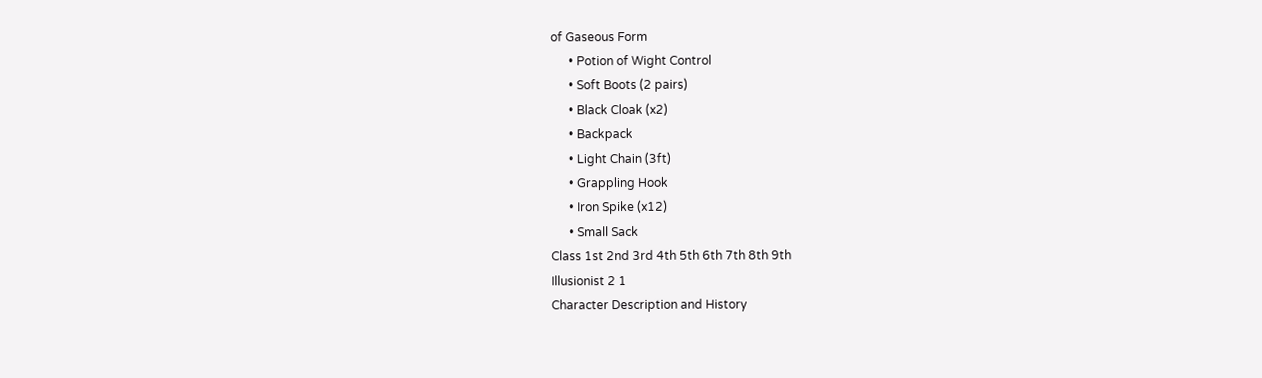of Gaseous Form
      • Potion of Wight Control
      • Soft Boots (2 pairs)
      • Black Cloak (x2)
      • Backpack
      • Light Chain (3ft)
      • Grappling Hook
      • Iron Spike (x12)
      • Small Sack
Class 1st 2nd 3rd 4th 5th 6th 7th 8th 9th
Illusionist 2 1
Character Description and History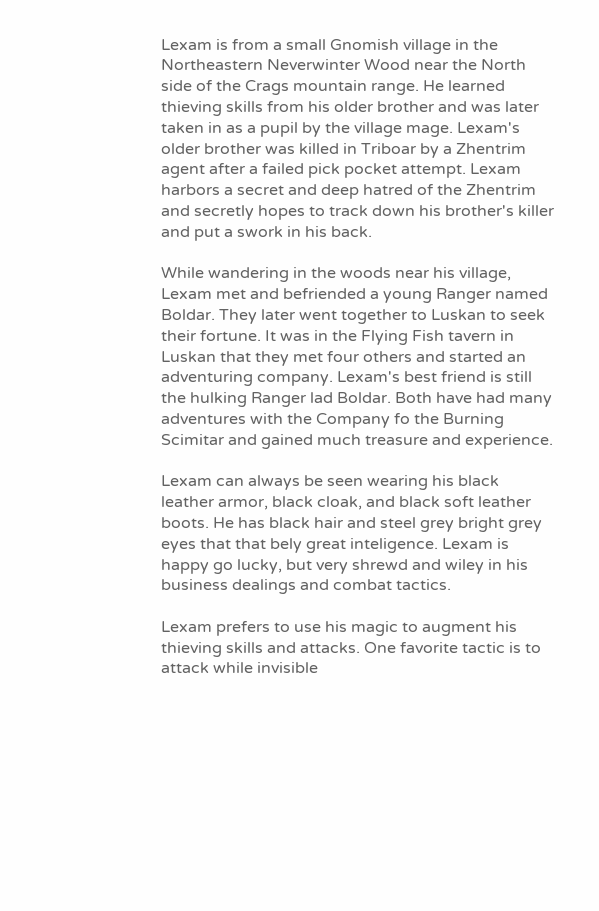Lexam is from a small Gnomish village in the Northeastern Neverwinter Wood near the North side of the Crags mountain range. He learned thieving skills from his older brother and was later taken in as a pupil by the village mage. Lexam's older brother was killed in Triboar by a Zhentrim agent after a failed pick pocket attempt. Lexam harbors a secret and deep hatred of the Zhentrim and secretly hopes to track down his brother's killer and put a swork in his back.

While wandering in the woods near his village, Lexam met and befriended a young Ranger named Boldar. They later went together to Luskan to seek their fortune. It was in the Flying Fish tavern in Luskan that they met four others and started an adventuring company. Lexam's best friend is still the hulking Ranger lad Boldar. Both have had many adventures with the Company fo the Burning Scimitar and gained much treasure and experience.

Lexam can always be seen wearing his black leather armor, black cloak, and black soft leather boots. He has black hair and steel grey bright grey eyes that that bely great inteligence. Lexam is happy go lucky, but very shrewd and wiley in his business dealings and combat tactics.

Lexam prefers to use his magic to augment his thieving skills and attacks. One favorite tactic is to attack while invisible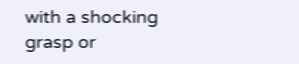with a shocking grasp or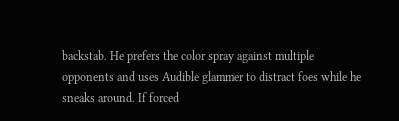backstab. He prefers the color spray against multiple opponents and uses Audible glammer to distract foes while he sneaks around. If forced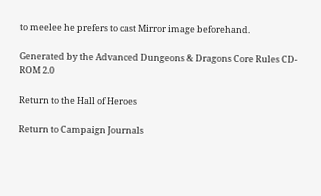to meelee he prefers to cast Mirror image beforehand.

Generated by the Advanced Dungeons & Dragons Core Rules CD-ROM 2.0

Return to the Hall of Heroes

Return to Campaign Journals